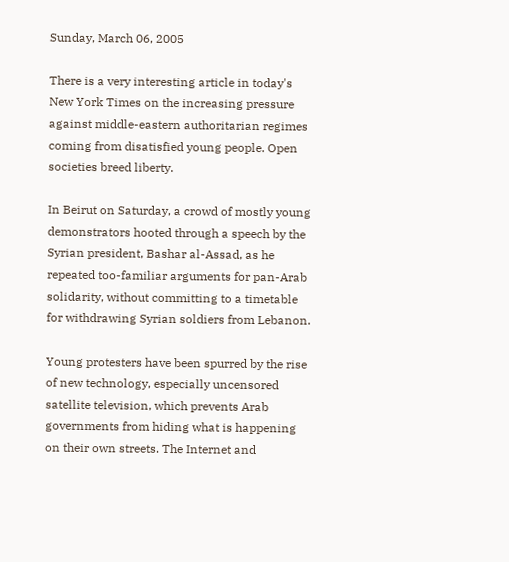Sunday, March 06, 2005

There is a very interesting article in today's New York Times on the increasing pressure against middle-eastern authoritarian regimes coming from disatisfied young people. Open societies breed liberty.

In Beirut on Saturday, a crowd of mostly young demonstrators hooted through a speech by the Syrian president, Bashar al-Assad, as he repeated too-familiar arguments for pan-Arab solidarity, without committing to a timetable for withdrawing Syrian soldiers from Lebanon.

Young protesters have been spurred by the rise of new technology, especially uncensored satellite television, which prevents Arab governments from hiding what is happening on their own streets. The Internet and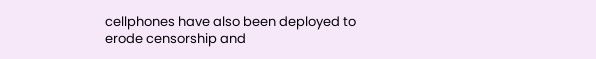cellphones have also been deployed to erode censorship and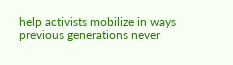help activists mobilize in ways previous generations never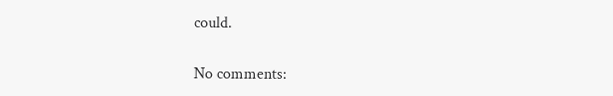could.

No comments: